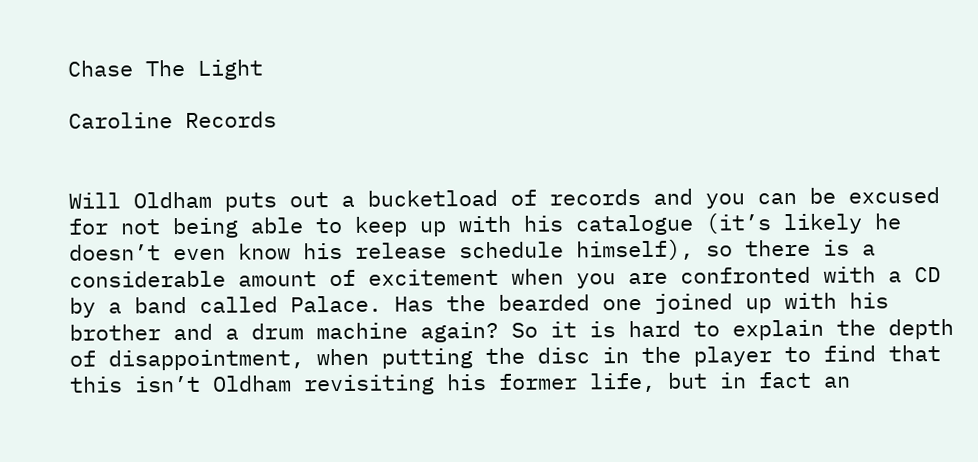Chase The Light

Caroline Records


Will Oldham puts out a bucketload of records and you can be excused for not being able to keep up with his catalogue (it’s likely he doesn’t even know his release schedule himself), so there is a considerable amount of excitement when you are confronted with a CD by a band called Palace. Has the bearded one joined up with his brother and a drum machine again? So it is hard to explain the depth of disappointment, when putting the disc in the player to find that this isn’t Oldham revisiting his former life, but in fact an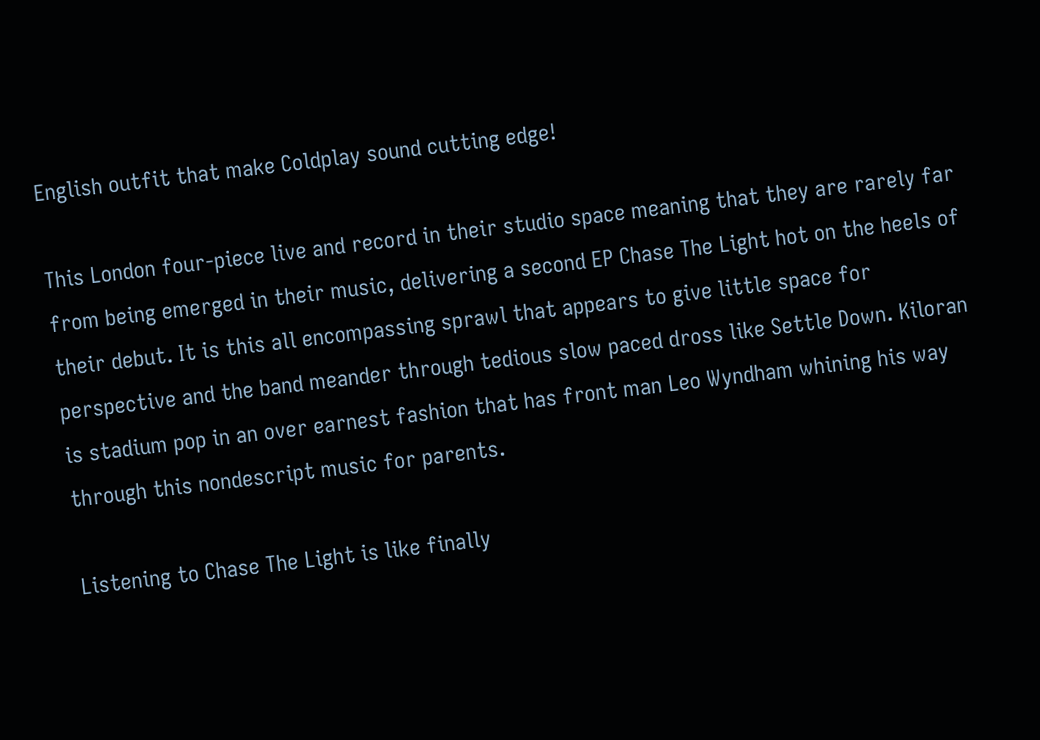English outfit that make Coldplay sound cutting edge!

This London four-piece live and record in their studio space meaning that they are rarely far from being emerged in their music, delivering a second EP Chase The Light hot on the heels of their debut. It is this all encompassing sprawl that appears to give little space for perspective and the band meander through tedious slow paced dross like Settle Down. Kiloran is stadium pop in an over earnest fashion that has front man Leo Wyndham whining his way through this nondescript music for parents.

Listening to Chase The Light is like finally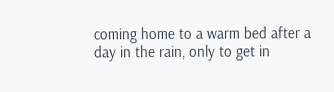coming home to a warm bed after a day in the rain, only to get in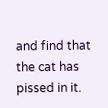and find that the cat has pissed in it.